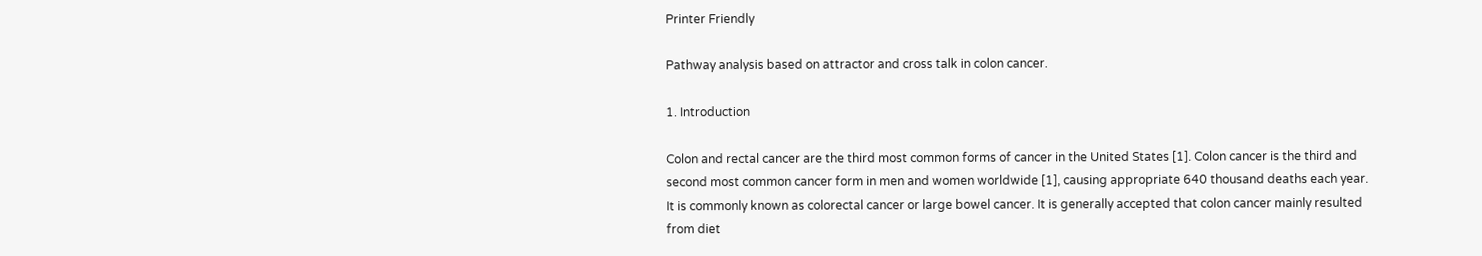Printer Friendly

Pathway analysis based on attractor and cross talk in colon cancer.

1. Introduction

Colon and rectal cancer are the third most common forms of cancer in the United States [1]. Colon cancer is the third and second most common cancer form in men and women worldwide [1], causing appropriate 640 thousand deaths each year. It is commonly known as colorectal cancer or large bowel cancer. It is generally accepted that colon cancer mainly resulted from diet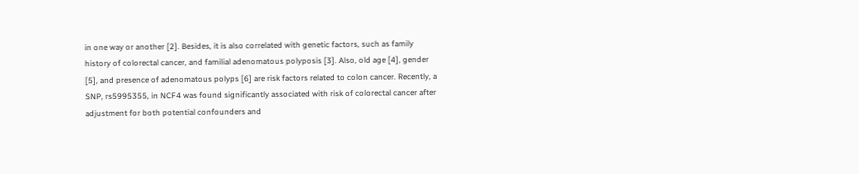in one way or another [2]. Besides, it is also correlated with genetic factors, such as family history of colorectal cancer, and familial adenomatous polyposis [3]. Also, old age [4], gender [5], and presence of adenomatous polyps [6] are risk factors related to colon cancer. Recently, a SNP, rs5995355, in NCF4 was found significantly associated with risk of colorectal cancer after adjustment for both potential confounders and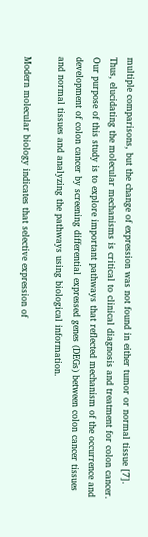multiple comparisons, but the change of expression was not found in either tumor or normal tissue [7]. Thus, elucidating the molecular mechanisms is critical to clinical diagnosis and treatment for colon cancer. Our purpose of this study is to explore important pathways that reflected mechanism of the occurrence and development of colon cancer by screening differential expressed genes (DEGs) between colon cancer tissues and normal tissues and analyzing the pathways using biological information.

Modern molecular biology indicates that selective expression of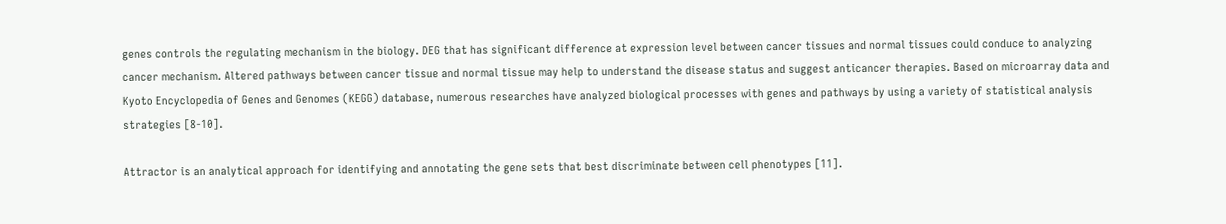genes controls the regulating mechanism in the biology. DEG that has significant difference at expression level between cancer tissues and normal tissues could conduce to analyzing cancer mechanism. Altered pathways between cancer tissue and normal tissue may help to understand the disease status and suggest anticancer therapies. Based on microarray data and Kyoto Encyclopedia of Genes and Genomes (KEGG) database, numerous researches have analyzed biological processes with genes and pathways by using a variety of statistical analysis strategies [8-10].

Attractor is an analytical approach for identifying and annotating the gene sets that best discriminate between cell phenotypes [11].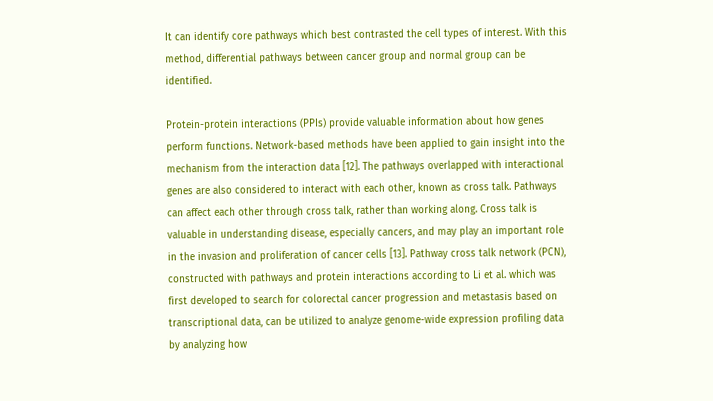It can identify core pathways which best contrasted the cell types of interest. With this method, differential pathways between cancer group and normal group can be identified.

Protein-protein interactions (PPIs) provide valuable information about how genes perform functions. Network-based methods have been applied to gain insight into the mechanism from the interaction data [12]. The pathways overlapped with interactional genes are also considered to interact with each other, known as cross talk. Pathways can affect each other through cross talk, rather than working along. Cross talk is valuable in understanding disease, especially cancers, and may play an important role in the invasion and proliferation of cancer cells [13]. Pathway cross talk network (PCN), constructed with pathways and protein interactions according to Li et al. which was first developed to search for colorectal cancer progression and metastasis based on transcriptional data, can be utilized to analyze genome-wide expression profiling data by analyzing how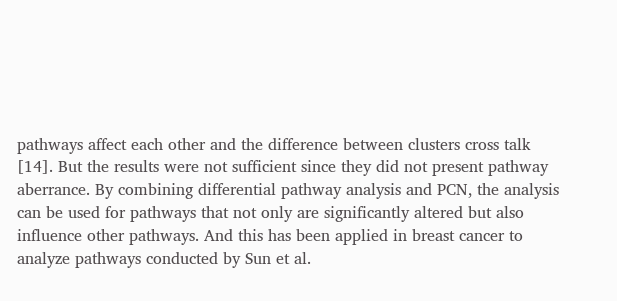pathways affect each other and the difference between clusters cross talk [14]. But the results were not sufficient since they did not present pathway aberrance. By combining differential pathway analysis and PCN, the analysis can be used for pathways that not only are significantly altered but also influence other pathways. And this has been applied in breast cancer to analyze pathways conducted by Sun et al.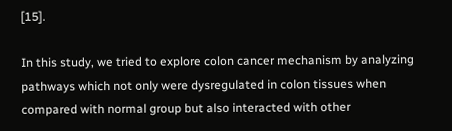[15].

In this study, we tried to explore colon cancer mechanism by analyzing pathways which not only were dysregulated in colon tissues when compared with normal group but also interacted with other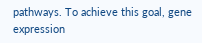pathways. To achieve this goal, gene expression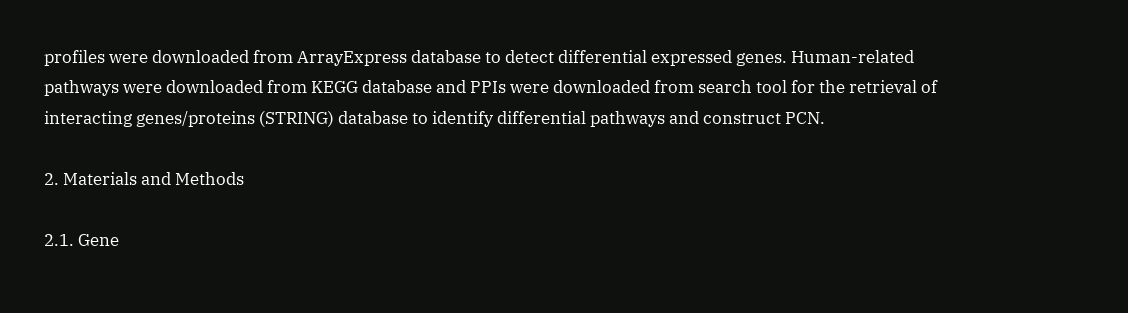profiles were downloaded from ArrayExpress database to detect differential expressed genes. Human-related pathways were downloaded from KEGG database and PPIs were downloaded from search tool for the retrieval of interacting genes/proteins (STRING) database to identify differential pathways and construct PCN.

2. Materials and Methods

2.1. Gene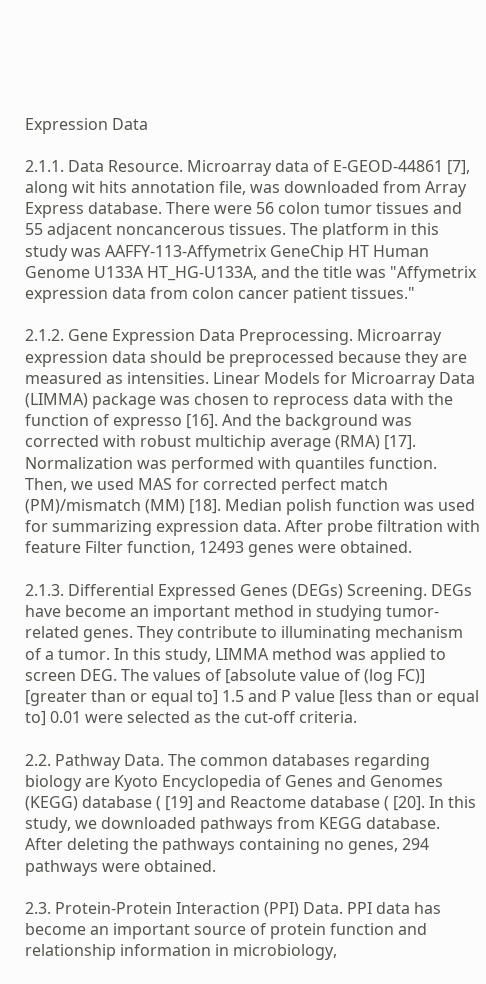Expression Data

2.1.1. Data Resource. Microarray data of E-GEOD-44861 [7], along wit hits annotation file, was downloaded from Array Express database. There were 56 colon tumor tissues and 55 adjacent noncancerous tissues. The platform in this study was AAFFY-113-Affymetrix GeneChip HT Human Genome U133A HT_HG-U133A, and the title was "Affymetrix expression data from colon cancer patient tissues."

2.1.2. Gene Expression Data Preprocessing. Microarray expression data should be preprocessed because they are measured as intensities. Linear Models for Microarray Data (LIMMA) package was chosen to reprocess data with the function of expresso [16]. And the background was corrected with robust multichip average (RMA) [17]. Normalization was performed with quantiles function. Then, we used MAS for corrected perfect match (PM)/mismatch (MM) [18]. Median polish function was used for summarizing expression data. After probe filtration with feature Filter function, 12493 genes were obtained.

2.1.3. Differential Expressed Genes (DEGs) Screening. DEGs have become an important method in studying tumor-related genes. They contribute to illuminating mechanism of a tumor. In this study, LIMMA method was applied to screen DEG. The values of [absolute value of (log FC)] [greater than or equal to] 1.5 and P value [less than or equal to] 0.01 were selected as the cut-off criteria.

2.2. Pathway Data. The common databases regarding biology are Kyoto Encyclopedia of Genes and Genomes (KEGG) database ( [19] and Reactome database ( [20]. In this study, we downloaded pathways from KEGG database. After deleting the pathways containing no genes, 294 pathways were obtained.

2.3. Protein-Protein Interaction (PPI) Data. PPI data has become an important source of protein function and relationship information in microbiology,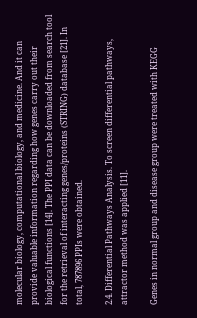molecular biology, computational biology, and medicine. And it can provide valuable information regarding how genes carry out their biological functions [14]. The PPI data can be downloaded from search tool for the retrieval of interacting genes/proteins (STRING) database [21]. In total, 787896 PPIs were obtained.

2.4. Differential Pathways Analysis. To screen differential pathways, attractor method was applied [11].

Genes in normal group and disease group were treated with KEGG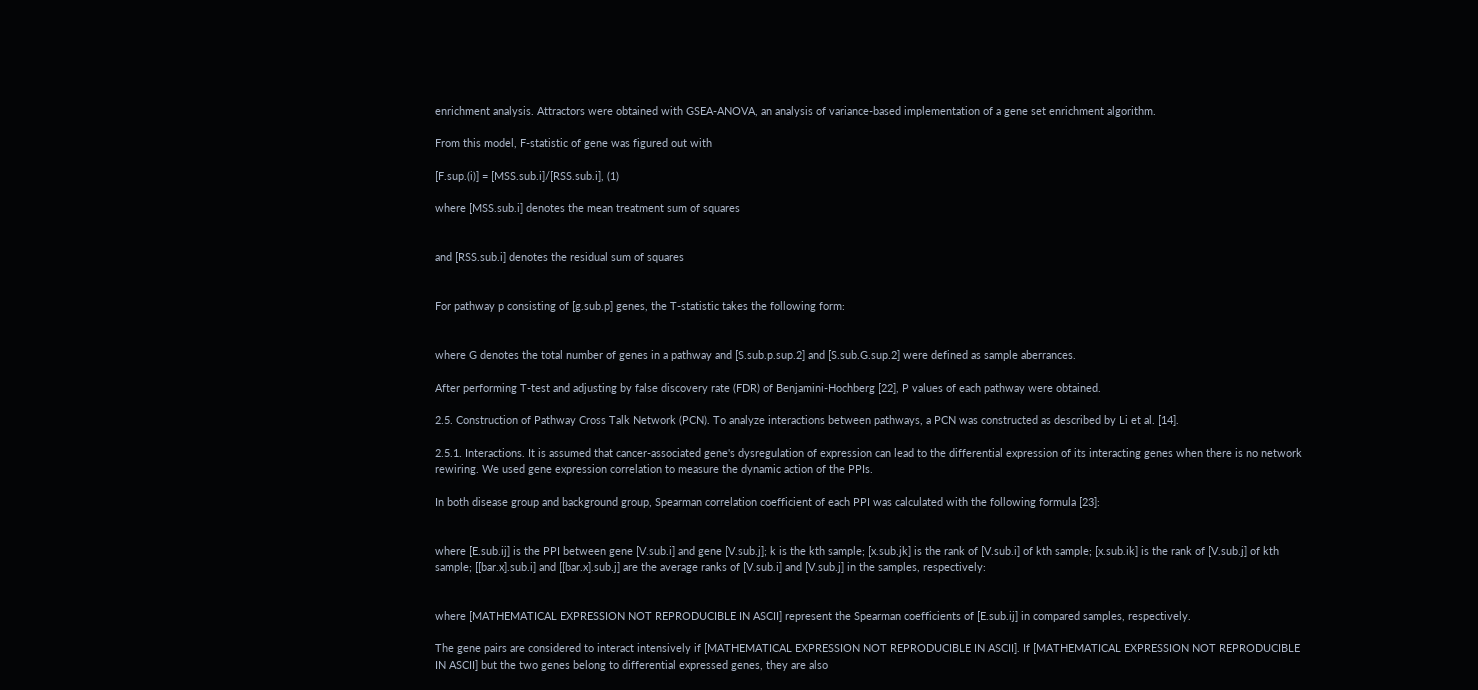enrichment analysis. Attractors were obtained with GSEA-ANOVA, an analysis of variance-based implementation of a gene set enrichment algorithm.

From this model, F-statistic of gene was figured out with

[F.sup.(i)] = [MSS.sub.i]/[RSS.sub.i], (1)

where [MSS.sub.i] denotes the mean treatment sum of squares


and [RSS.sub.i] denotes the residual sum of squares


For pathway p consisting of [g.sub.p] genes, the T-statistic takes the following form:


where G denotes the total number of genes in a pathway and [S.sub.p.sup.2] and [S.sub.G.sup.2] were defined as sample aberrances.

After performing T-test and adjusting by false discovery rate (FDR) of Benjamini-Hochberg [22], P values of each pathway were obtained.

2.5. Construction of Pathway Cross Talk Network (PCN). To analyze interactions between pathways, a PCN was constructed as described by Li et al. [14].

2.5.1. Interactions. It is assumed that cancer-associated gene's dysregulation of expression can lead to the differential expression of its interacting genes when there is no network rewiring. We used gene expression correlation to measure the dynamic action of the PPIs.

In both disease group and background group, Spearman correlation coefficient of each PPI was calculated with the following formula [23]:


where [E.sub.ij] is the PPI between gene [V.sub.i] and gene [V.sub.j]; k is the kth sample; [x.sub.jk] is the rank of [V.sub.i] of kth sample; [x.sub.ik] is the rank of [V.sub.j] of kth sample; [[bar.x].sub.i] and [[bar.x].sub.j] are the average ranks of [V.sub.i] and [V.sub.j] in the samples, respectively:


where [MATHEMATICAL EXPRESSION NOT REPRODUCIBLE IN ASCII] represent the Spearman coefficients of [E.sub.ij] in compared samples, respectively.

The gene pairs are considered to interact intensively if [MATHEMATICAL EXPRESSION NOT REPRODUCIBLE IN ASCII]. If [MATHEMATICAL EXPRESSION NOT REPRODUCIBLE IN ASCII] but the two genes belong to differential expressed genes, they are also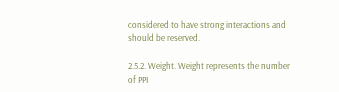considered to have strong interactions and should be reserved.

2.5.2. Weight. Weight represents the number of PPI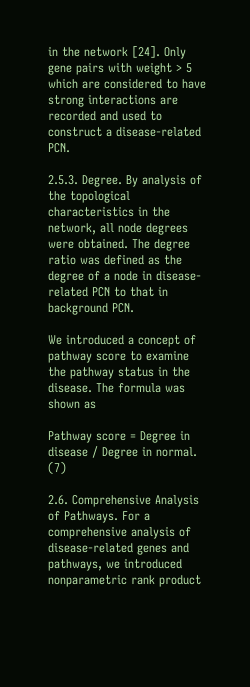in the network [24]. Only gene pairs with weight > 5 which are considered to have strong interactions are recorded and used to construct a disease-related PCN.

2.5.3. Degree. By analysis of the topological characteristics in the network, all node degrees were obtained. The degree ratio was defined as the degree of a node in disease-related PCN to that in background PCN.

We introduced a concept of pathway score to examine the pathway status in the disease. The formula was shown as

Pathway score = Degree in disease / Degree in normal. (7)

2.6. Comprehensive Analysis of Pathways. For a comprehensive analysis of disease-related genes and pathways, we introduced nonparametric rank product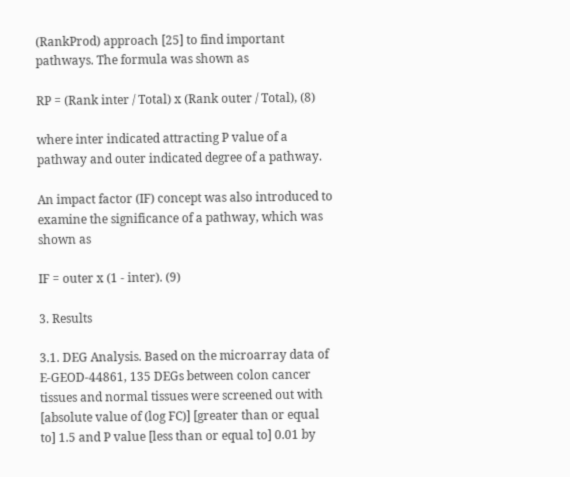(RankProd) approach [25] to find important pathways. The formula was shown as

RP = (Rank inter / Total) x (Rank outer / Total), (8)

where inter indicated attracting P value of a pathway and outer indicated degree of a pathway.

An impact factor (IF) concept was also introduced to examine the significance of a pathway, which was shown as

IF = outer x (1 - inter). (9)

3. Results

3.1. DEG Analysis. Based on the microarray data of E-GEOD-44861, 135 DEGs between colon cancer tissues and normal tissues were screened out with [absolute value of (log FC)] [greater than or equal to] 1.5 and P value [less than or equal to] 0.01 by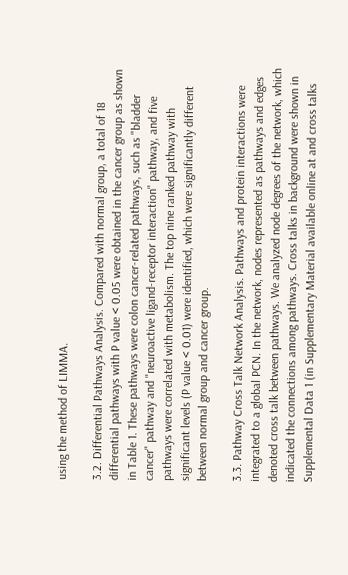using the method of LIMMA.

3.2. Differential Pathways Analysis. Compared with normal group, a total of 18 differential pathways with P value < 0.05 were obtained in the cancer group as shown in Table 1. These pathways were colon cancer-related pathways, such as "bladder cancer" pathway and "neuroactive ligand-receptor interaction" pathway, and five pathways were correlated with metabolism. The top nine ranked pathway with significant levels (P value < 0.01) were identified, which were significantly different between normal group and cancer group.

3.3. Pathway Cross Talk Network Analysis. Pathways and protein interactions were integrated to a global PCN. In the network, nodes represented as pathways and edges denoted cross talk between pathways. We analyzed node degrees of the network, which indicated the connections among pathways. Cross talks in background were shown in Supplemental Data 1 (in Supplementary Material available online at and cross talks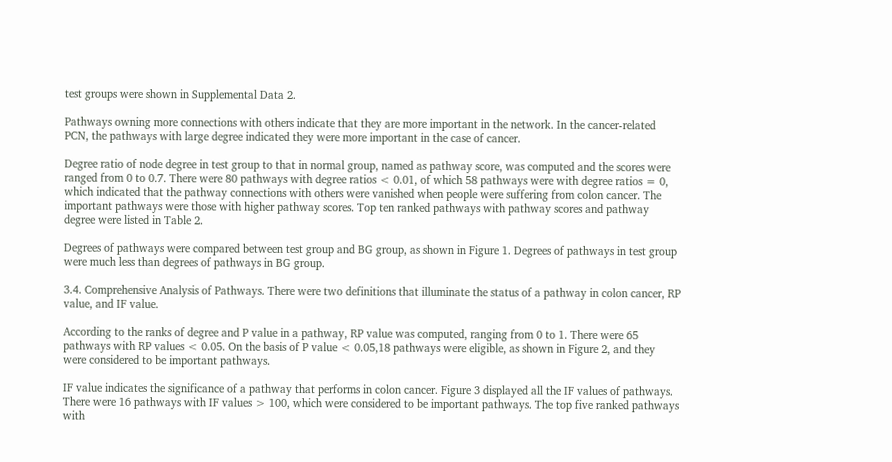test groups were shown in Supplemental Data 2.

Pathways owning more connections with others indicate that they are more important in the network. In the cancer-related PCN, the pathways with large degree indicated they were more important in the case of cancer.

Degree ratio of node degree in test group to that in normal group, named as pathway score, was computed and the scores were ranged from 0 to 0.7. There were 80 pathways with degree ratios < 0.01, of which 58 pathways were with degree ratios = 0, which indicated that the pathway connections with others were vanished when people were suffering from colon cancer. The important pathways were those with higher pathway scores. Top ten ranked pathways with pathway scores and pathway degree were listed in Table 2.

Degrees of pathways were compared between test group and BG group, as shown in Figure 1. Degrees of pathways in test group were much less than degrees of pathways in BG group.

3.4. Comprehensive Analysis of Pathways. There were two definitions that illuminate the status of a pathway in colon cancer, RP value, and IF value.

According to the ranks of degree and P value in a pathway, RP value was computed, ranging from 0 to 1. There were 65 pathways with RP values < 0.05. On the basis of P value < 0.05,18 pathways were eligible, as shown in Figure 2, and they were considered to be important pathways.

IF value indicates the significance of a pathway that performs in colon cancer. Figure 3 displayed all the IF values of pathways. There were 16 pathways with IF values > 100, which were considered to be important pathways. The top five ranked pathways with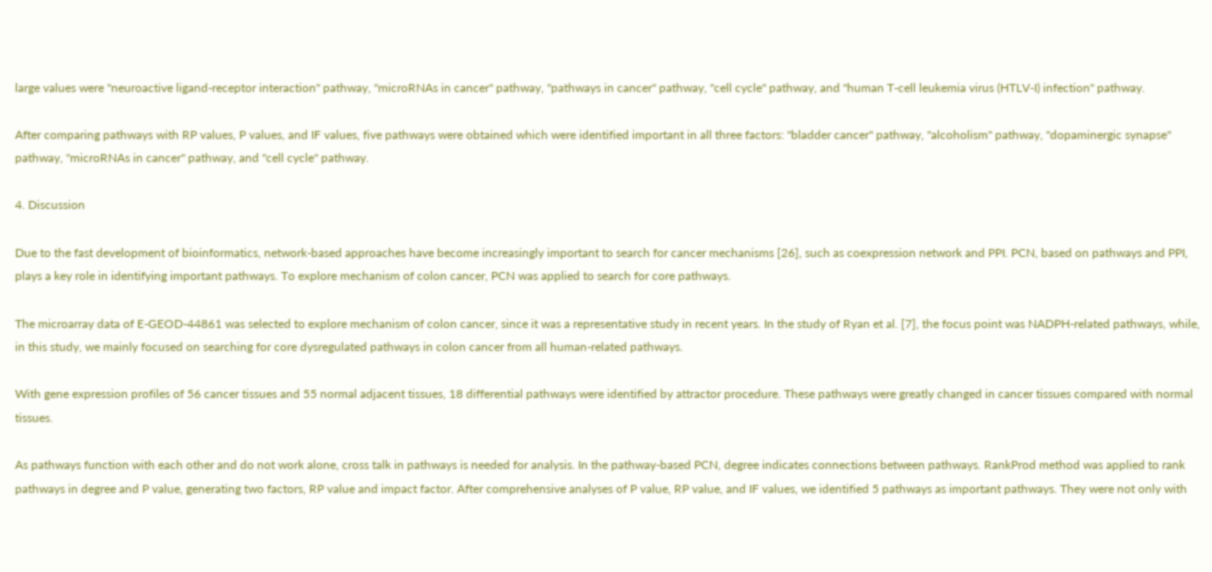large values were "neuroactive ligand-receptor interaction" pathway, "microRNAs in cancer" pathway, "pathways in cancer" pathway, "cell cycle" pathway, and "human T-cell leukemia virus (HTLV-I) infection" pathway.

After comparing pathways with RP values, P values, and IF values, five pathways were obtained which were identified important in all three factors: "bladder cancer" pathway, "alcoholism" pathway, "dopaminergic synapse" pathway, "microRNAs in cancer" pathway, and "cell cycle" pathway.

4. Discussion

Due to the fast development of bioinformatics, network-based approaches have become increasingly important to search for cancer mechanisms [26], such as coexpression network and PPI. PCN, based on pathways and PPI, plays a key role in identifying important pathways. To explore mechanism of colon cancer, PCN was applied to search for core pathways.

The microarray data of E-GEOD-44861 was selected to explore mechanism of colon cancer, since it was a representative study in recent years. In the study of Ryan et al. [7], the focus point was NADPH-related pathways, while, in this study, we mainly focused on searching for core dysregulated pathways in colon cancer from all human-related pathways.

With gene expression profiles of 56 cancer tissues and 55 normal adjacent tissues, 18 differential pathways were identified by attractor procedure. These pathways were greatly changed in cancer tissues compared with normal tissues.

As pathways function with each other and do not work alone, cross talk in pathways is needed for analysis. In the pathway-based PCN, degree indicates connections between pathways. RankProd method was applied to rank pathways in degree and P value, generating two factors, RP value and impact factor. After comprehensive analyses of P value, RP value, and IF values, we identified 5 pathways as important pathways. They were not only with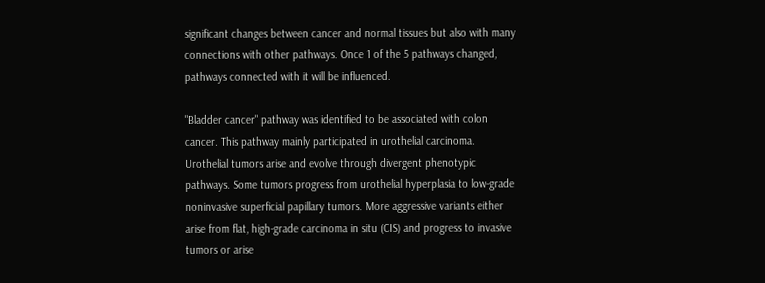significant changes between cancer and normal tissues but also with many connections with other pathways. Once 1 of the 5 pathways changed, pathways connected with it will be influenced.

"Bladder cancer" pathway was identified to be associated with colon cancer. This pathway mainly participated in urothelial carcinoma. Urothelial tumors arise and evolve through divergent phenotypic pathways. Some tumors progress from urothelial hyperplasia to low-grade noninvasive superficial papillary tumors. More aggressive variants either arise from flat, high-grade carcinoma in situ (CIS) and progress to invasive tumors or arise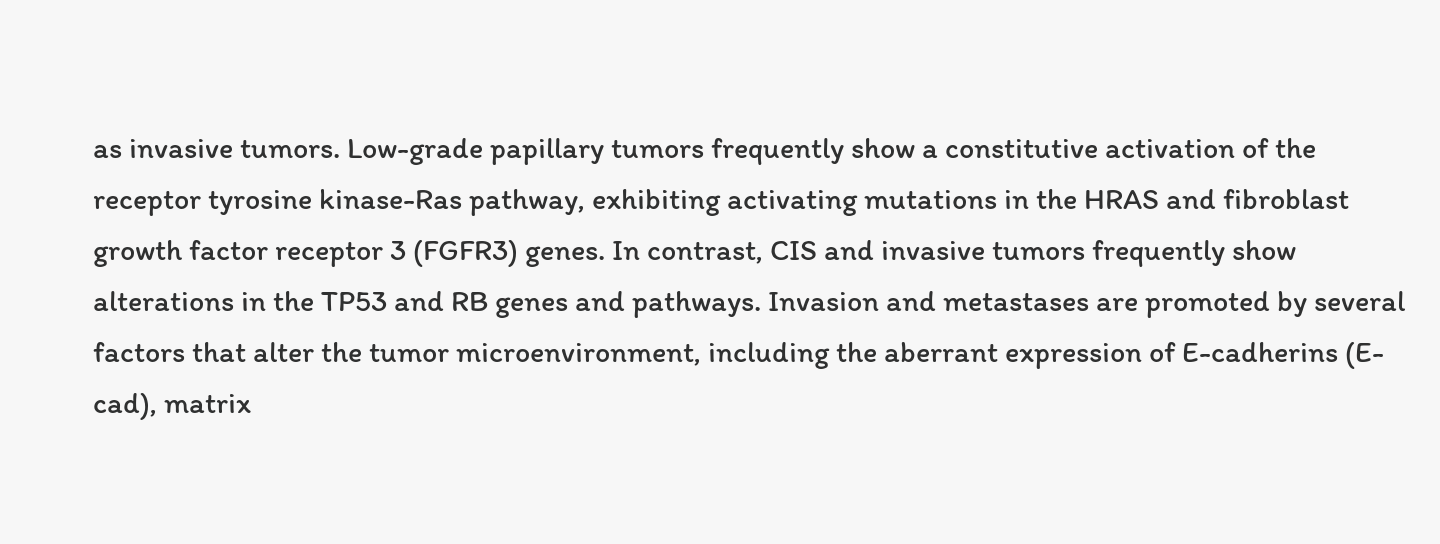as invasive tumors. Low-grade papillary tumors frequently show a constitutive activation of the receptor tyrosine kinase-Ras pathway, exhibiting activating mutations in the HRAS and fibroblast growth factor receptor 3 (FGFR3) genes. In contrast, CIS and invasive tumors frequently show alterations in the TP53 and RB genes and pathways. Invasion and metastases are promoted by several factors that alter the tumor microenvironment, including the aberrant expression of E-cadherins (E-cad), matrix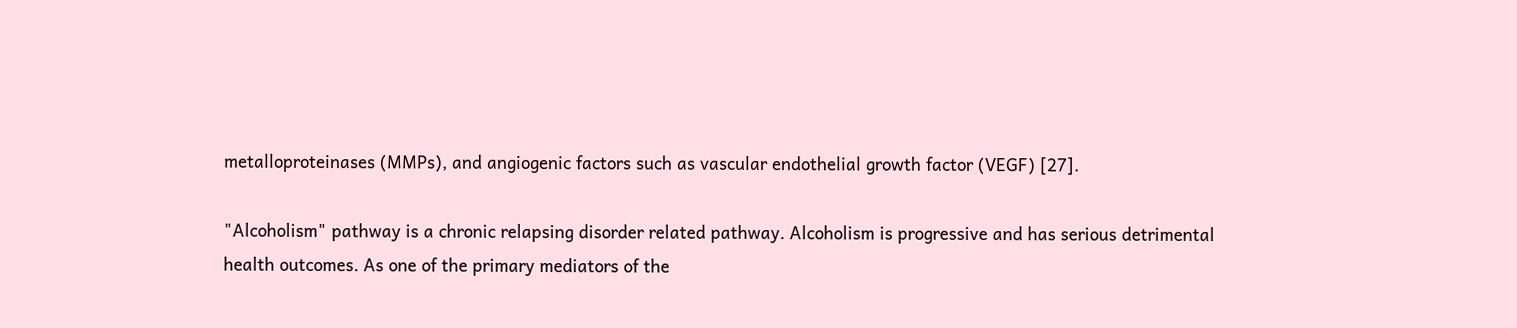metalloproteinases (MMPs), and angiogenic factors such as vascular endothelial growth factor (VEGF) [27].

"Alcoholism" pathway is a chronic relapsing disorder related pathway. Alcoholism is progressive and has serious detrimental health outcomes. As one of the primary mediators of the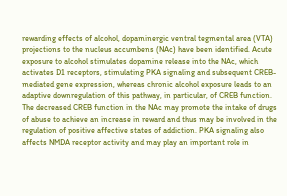rewarding effects of alcohol, dopaminergic ventral tegmental area (VTA) projections to the nucleus accumbens (NAc) have been identified. Acute exposure to alcohol stimulates dopamine release into the NAc, which activates D1 receptors, stimulating PKA signaling and subsequent CREB-mediated gene expression, whereas chronic alcohol exposure leads to an adaptive downregulation of this pathway, in particular, of CREB function. The decreased CREB function in the NAc may promote the intake of drugs of abuse to achieve an increase in reward and thus may be involved in the regulation of positive affective states of addiction. PKA signaling also affects NMDA receptor activity and may play an important role in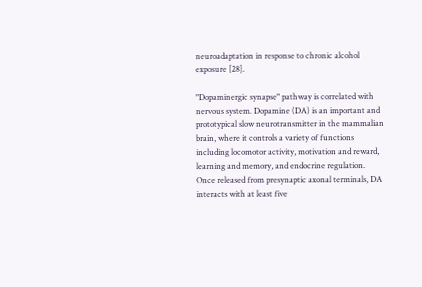neuroadaptation in response to chronic alcohol exposure [28].

"Dopaminergic synapse" pathway is correlated with nervous system. Dopamine (DA) is an important and prototypical slow neurotransmitter in the mammalian brain, where it controls a variety of functions including locomotor activity, motivation and reward, learning and memory, and endocrine regulation. Once released from presynaptic axonal terminals, DA interacts with at least five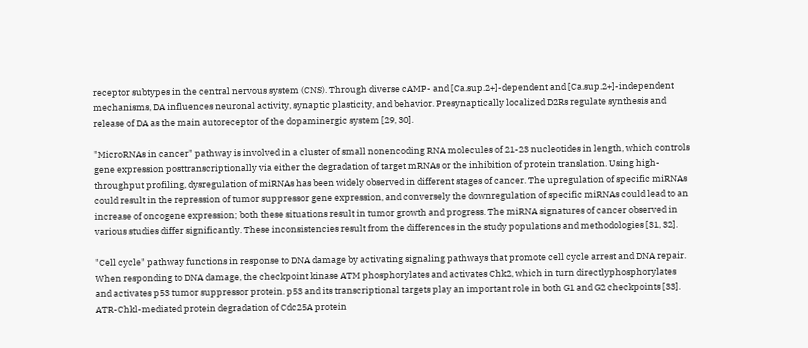receptor subtypes in the central nervous system (CNS). Through diverse cAMP- and [Ca.sup.2+]-dependent and [Ca.sup.2+]-independent mechanisms, DA influences neuronal activity, synaptic plasticity, and behavior. Presynaptically localized D2Rs regulate synthesis and release of DA as the main autoreceptor of the dopaminergic system [29, 30].

"MicroRNAs in cancer" pathway is involved in a cluster of small nonencoding RNA molecules of 21-23 nucleotides in length, which controls gene expression posttranscriptionally via either the degradation of target mRNAs or the inhibition of protein translation. Using high-throughput profiling, dysregulation of miRNAs has been widely observed in different stages of cancer. The upregulation of specific miRNAs could result in the repression of tumor suppressor gene expression, and conversely the downregulation of specific miRNAs could lead to an increase of oncogene expression; both these situations result in tumor growth and progress. The miRNA signatures of cancer observed in various studies differ significantly. These inconsistencies result from the differences in the study populations and methodologies [31, 32].

"Cell cycle" pathway functions in response to DNA damage by activating signaling pathways that promote cell cycle arrest and DNA repair. When responding to DNA damage, the checkpoint kinase ATM phosphorylates and activates Chk2, which in turn directlyphosphorylates and activates p53 tumor suppressor protein. p53 and its transcriptional targets play an important role in both G1 and G2 checkpoints [33]. ATR-Chkl-mediated protein degradation of Cdc25A protein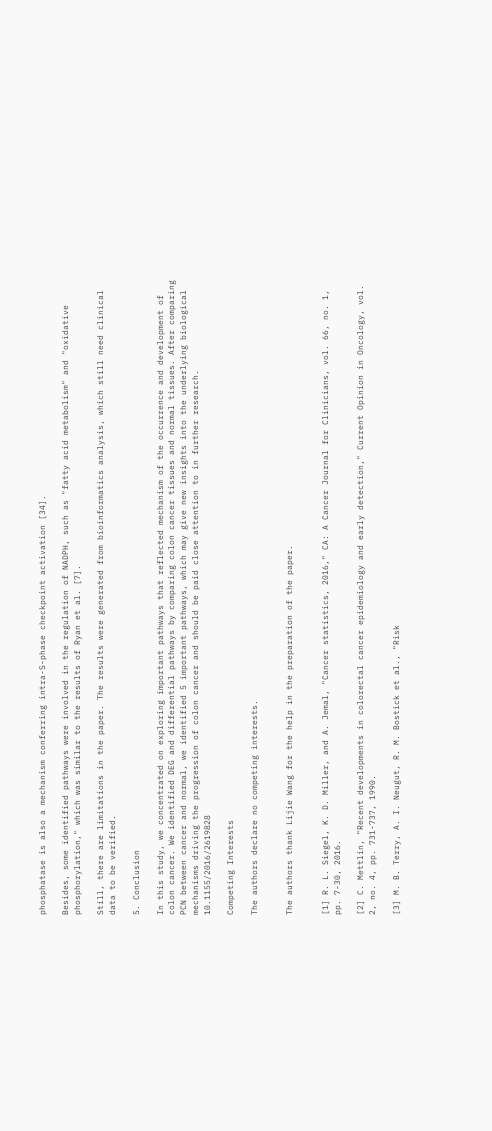phosphatase is also a mechanism conferring intra-S-phase checkpoint activation [34].

Besides, some identified pathways were involved in the regulation of NADPH, such as "fatty acid metabolism" and "oxidative phosphorylation," which was similar to the results of Ryan et al. [7].

Still, there are limitations in the paper. The results were generated from bioinformatics analysis, which still need clinical data to be verified.

5. Conclusion

In this study, we concentrated on exploring important pathways that reflected mechanism of the occurrence and development of colon cancer. We identified DEG and differential pathways by comparing colon cancer tissues and normal tissues. After comparing PCN between cancer and normal, we identified 5 important pathways, which may give new insights into the underlying biological mechanisms driving the progression of colon cancer and should be paid close attention to in further research. 10.1155/2016/2619828

Competing Interests

The authors declare no competing interests.


The authors thank Lijie Wang for the help in the preparation of the paper.


[1] R. L. Siegel, K. D. Miller, and A. Jemal, "Cancer statistics, 2016," CA: A Cancer Journal for Clinicians, vol. 66, no. 1, pp. 7-30, 2016.

[2] C. Mettlin, "Recent developments in colorectal cancer epidemiology and early detection," Current Opinion in Oncology, vol. 2, no. 4, pp. 731-737, 1990.

[3] M. B. Terry, A. I. Neugut, R. M. Bostick et al., "Risk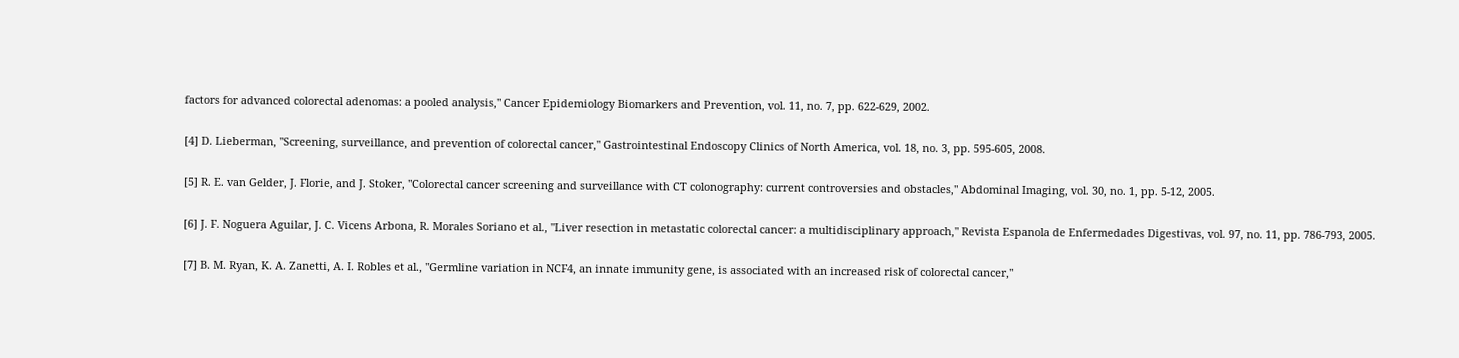factors for advanced colorectal adenomas: a pooled analysis," Cancer Epidemiology Biomarkers and Prevention, vol. 11, no. 7, pp. 622-629, 2002.

[4] D. Lieberman, "Screening, surveillance, and prevention of colorectal cancer," Gastrointestinal Endoscopy Clinics of North America, vol. 18, no. 3, pp. 595-605, 2008.

[5] R. E. van Gelder, J. Florie, and J. Stoker, "Colorectal cancer screening and surveillance with CT colonography: current controversies and obstacles," Abdominal Imaging, vol. 30, no. 1, pp. 5-12, 2005.

[6] J. F. Noguera Aguilar, J. C. Vicens Arbona, R. Morales Soriano et al., "Liver resection in metastatic colorectal cancer: a multidisciplinary approach," Revista Espanola de Enfermedades Digestivas, vol. 97, no. 11, pp. 786-793, 2005.

[7] B. M. Ryan, K. A. Zanetti, A. I. Robles et al., "Germline variation in NCF4, an innate immunity gene, is associated with an increased risk of colorectal cancer,"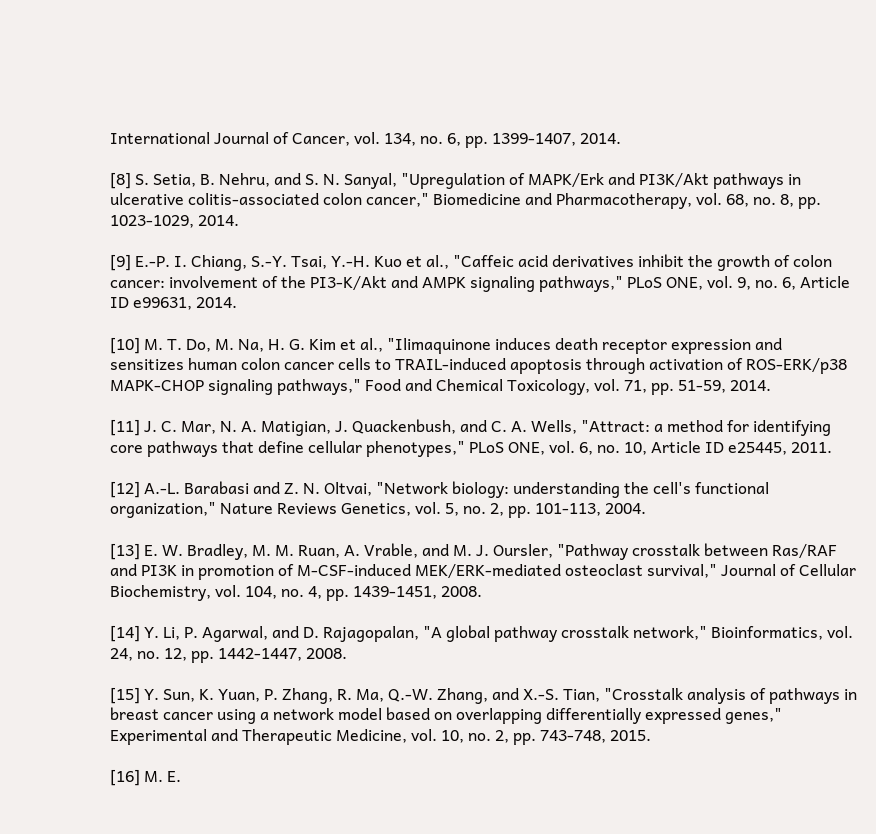International Journal of Cancer, vol. 134, no. 6, pp. 1399-1407, 2014.

[8] S. Setia, B. Nehru, and S. N. Sanyal, "Upregulation of MAPK/Erk and PI3K/Akt pathways in ulcerative colitis-associated colon cancer," Biomedicine and Pharmacotherapy, vol. 68, no. 8, pp. 1023-1029, 2014.

[9] E.-P. I. Chiang, S.-Y. Tsai, Y.-H. Kuo et al., "Caffeic acid derivatives inhibit the growth of colon cancer: involvement of the PI3-K/Akt and AMPK signaling pathways," PLoS ONE, vol. 9, no. 6, Article ID e99631, 2014.

[10] M. T. Do, M. Na, H. G. Kim et al., "Ilimaquinone induces death receptor expression and sensitizes human colon cancer cells to TRAIL-induced apoptosis through activation of ROS-ERK/p38 MAPK-CHOP signaling pathways," Food and Chemical Toxicology, vol. 71, pp. 51-59, 2014.

[11] J. C. Mar, N. A. Matigian, J. Quackenbush, and C. A. Wells, "Attract: a method for identifying core pathways that define cellular phenotypes," PLoS ONE, vol. 6, no. 10, Article ID e25445, 2011.

[12] A.-L. Barabasi and Z. N. Oltvai, "Network biology: understanding the cell's functional organization," Nature Reviews Genetics, vol. 5, no. 2, pp. 101-113, 2004.

[13] E. W. Bradley, M. M. Ruan, A. Vrable, and M. J. Oursler, "Pathway crosstalk between Ras/RAF and PI3K in promotion of M-CSF-induced MEK/ERK-mediated osteoclast survival," Journal of Cellular Biochemistry, vol. 104, no. 4, pp. 1439-1451, 2008.

[14] Y. Li, P. Agarwal, and D. Rajagopalan, "A global pathway crosstalk network," Bioinformatics, vol. 24, no. 12, pp. 1442-1447, 2008.

[15] Y. Sun, K. Yuan, P. Zhang, R. Ma, Q.-W. Zhang, and X.-S. Tian, "Crosstalk analysis of pathways in breast cancer using a network model based on overlapping differentially expressed genes," Experimental and Therapeutic Medicine, vol. 10, no. 2, pp. 743-748, 2015.

[16] M. E.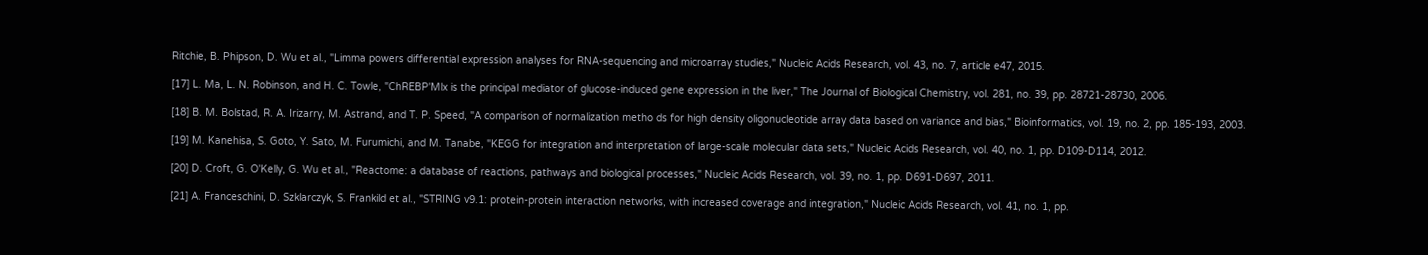Ritchie, B. Phipson, D. Wu et al., "Limma powers differential expression analyses for RNA-sequencing and microarray studies," Nucleic Acids Research, vol. 43, no. 7, article e47, 2015.

[17] L. Ma, L. N. Robinson, and H. C. Towle, "ChREBP'Mlx is the principal mediator of glucose-induced gene expression in the liver," The Journal of Biological Chemistry, vol. 281, no. 39, pp. 28721-28730, 2006.

[18] B. M. Bolstad, R. A. Irizarry, M. Astrand, and T. P. Speed, "A comparison of normalization metho ds for high density oligonucleotide array data based on variance and bias," Bioinformatics, vol. 19, no. 2, pp. 185-193, 2003.

[19] M. Kanehisa, S. Goto, Y. Sato, M. Furumichi, and M. Tanabe, "KEGG for integration and interpretation of large-scale molecular data sets," Nucleic Acids Research, vol. 40, no. 1, pp. D109-D114, 2012.

[20] D. Croft, G. O'Kelly, G. Wu et al., "Reactome: a database of reactions, pathways and biological processes," Nucleic Acids Research, vol. 39, no. 1, pp. D691-D697, 2011.

[21] A. Franceschini, D. Szklarczyk, S. Frankild et al., "STRING v9.1: protein-protein interaction networks, with increased coverage and integration," Nucleic Acids Research, vol. 41, no. 1, pp.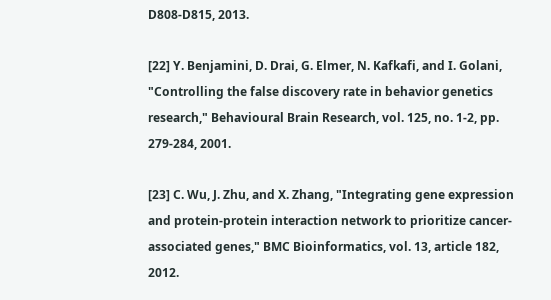D808-D815, 2013.

[22] Y. Benjamini, D. Drai, G. Elmer, N. Kafkafi, and I. Golani, "Controlling the false discovery rate in behavior genetics research," Behavioural Brain Research, vol. 125, no. 1-2, pp. 279-284, 2001.

[23] C. Wu, J. Zhu, and X. Zhang, "Integrating gene expression and protein-protein interaction network to prioritize cancer-associated genes," BMC Bioinformatics, vol. 13, article 182, 2012.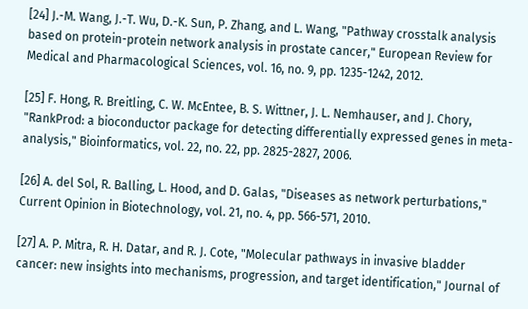[24] J.-M. Wang, J.-T. Wu, D.-K. Sun, P. Zhang, and L. Wang, "Pathway crosstalk analysis based on protein-protein network analysis in prostate cancer," European Review for Medical and Pharmacological Sciences, vol. 16, no. 9, pp. 1235-1242, 2012.

[25] F. Hong, R. Breitling, C. W. McEntee, B. S. Wittner, J. L. Nemhauser, and J. Chory, "RankProd: a bioconductor package for detecting differentially expressed genes in meta-analysis," Bioinformatics, vol. 22, no. 22, pp. 2825-2827, 2006.

[26] A. del Sol, R. Balling, L. Hood, and D. Galas, "Diseases as network perturbations," Current Opinion in Biotechnology, vol. 21, no. 4, pp. 566-571, 2010.

[27] A. P. Mitra, R. H. Datar, and R. J. Cote, "Molecular pathways in invasive bladder cancer: new insights into mechanisms, progression, and target identification," Journal of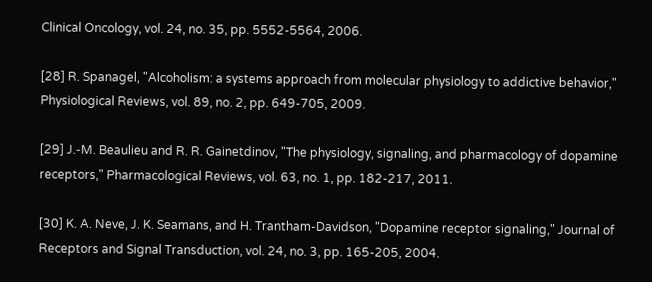Clinical Oncology, vol. 24, no. 35, pp. 5552-5564, 2006.

[28] R. Spanagel, "Alcoholism: a systems approach from molecular physiology to addictive behavior," Physiological Reviews, vol. 89, no. 2, pp. 649-705, 2009.

[29] J.-M. Beaulieu and R. R. Gainetdinov, "The physiology, signaling, and pharmacology of dopamine receptors," Pharmacological Reviews, vol. 63, no. 1, pp. 182-217, 2011.

[30] K. A. Neve, J. K. Seamans, and H. Trantham-Davidson, "Dopamine receptor signaling," Journal of Receptors and Signal Transduction, vol. 24, no. 3, pp. 165-205, 2004.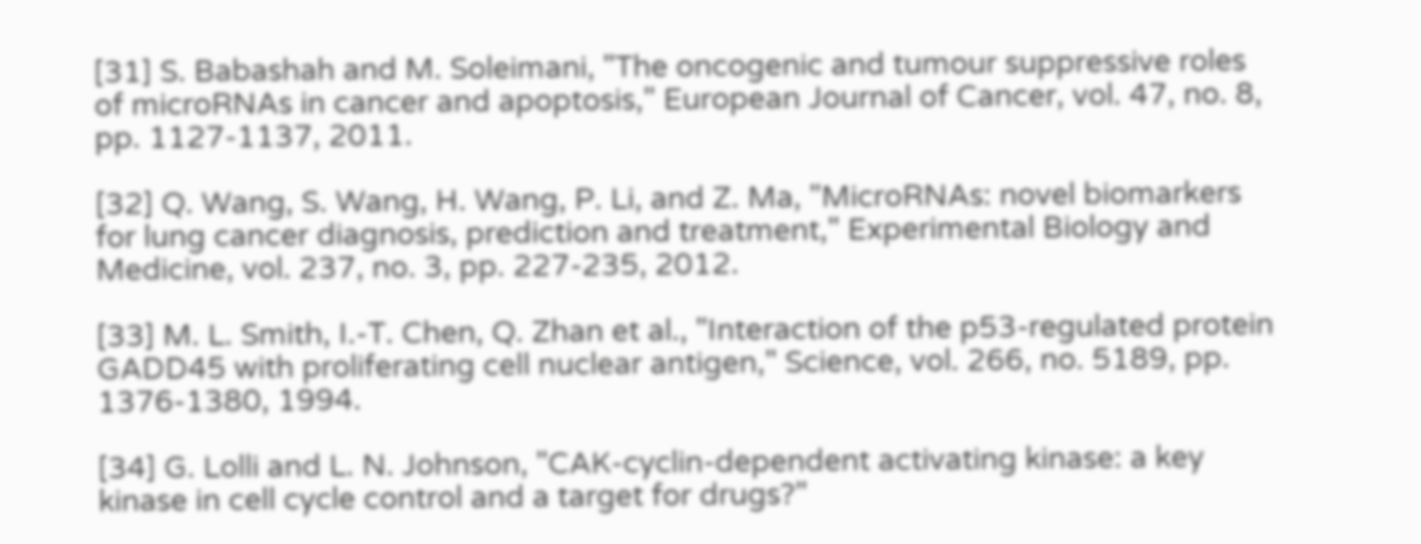[31] S. Babashah and M. Soleimani, "The oncogenic and tumour suppressive roles of microRNAs in cancer and apoptosis," European Journal of Cancer, vol. 47, no. 8, pp. 1127-1137, 2011.

[32] Q. Wang, S. Wang, H. Wang, P. Li, and Z. Ma, "MicroRNAs: novel biomarkers for lung cancer diagnosis, prediction and treatment," Experimental Biology and Medicine, vol. 237, no. 3, pp. 227-235, 2012.

[33] M. L. Smith, I.-T. Chen, Q. Zhan et al., "Interaction of the p53-regulated protein GADD45 with proliferating cell nuclear antigen," Science, vol. 266, no. 5189, pp. 1376-1380, 1994.

[34] G. Lolli and L. N. Johnson, "CAK-cyclin-dependent activating kinase: a key kinase in cell cycle control and a target for drugs?"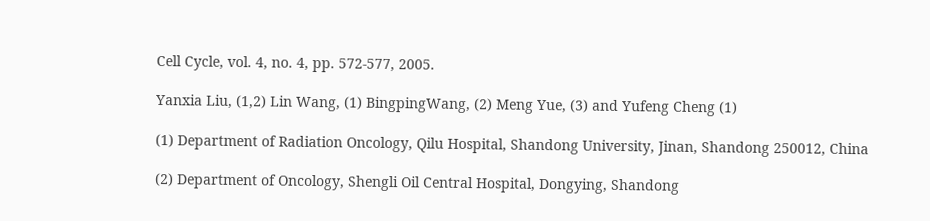Cell Cycle, vol. 4, no. 4, pp. 572-577, 2005.

Yanxia Liu, (1,2) Lin Wang, (1) BingpingWang, (2) Meng Yue, (3) and Yufeng Cheng (1)

(1) Department of Radiation Oncology, Qilu Hospital, Shandong University, Jinan, Shandong 250012, China

(2) Department of Oncology, Shengli Oil Central Hospital, Dongying, Shandong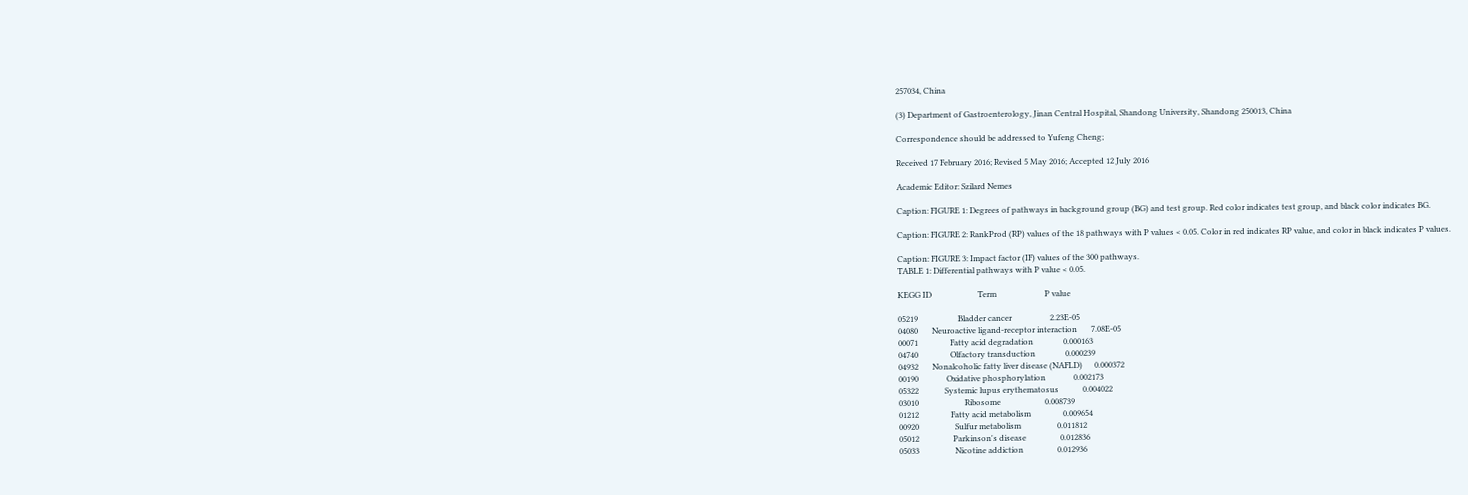257034, China

(3) Department of Gastroenterology, Jinan Central Hospital, Shandong University, Shandong 250013, China

Correspondence should be addressed to Yufeng Cheng;

Received 17 February 2016; Revised 5 May 2016; Accepted 12 July 2016

Academic Editor: Szilard Nemes

Caption: FIGURE 1: Degrees of pathways in background group (BG) and test group. Red color indicates test group, and black color indicates BG.

Caption: FIGURE 2: RankProd (RP) values of the 18 pathways with P values < 0.05. Color in red indicates RP value, and color in black indicates P values.

Caption: FIGURE 3: Impact factor (IF) values of the 300 pathways.
TABLE 1: Differential pathways with P value < 0.05.

KEGG ID                       Term                        P value

05219                    Bladder cancer                   2.23E-05
04080       Neuroactive ligand-receptor interaction       7.08E-05
00071                Fatty acid degradation               0.000163
04740                Olfactory transduction               0.000239
04932       Nonalcoholic fatty liver disease (NAFLD)      0.000372
00190              Oxidative phosphorylation              0.002173
05322             Systemic lupus erythematosus            0.004022
03010                       Ribosome                      0.008739
01212                Fatty acid metabolism                0.009654
00920                  Sulfur metabolism                  0.011812
05012                 Parkinson's disease                 0.012836
05033                  Nicotine addiction                 0.012936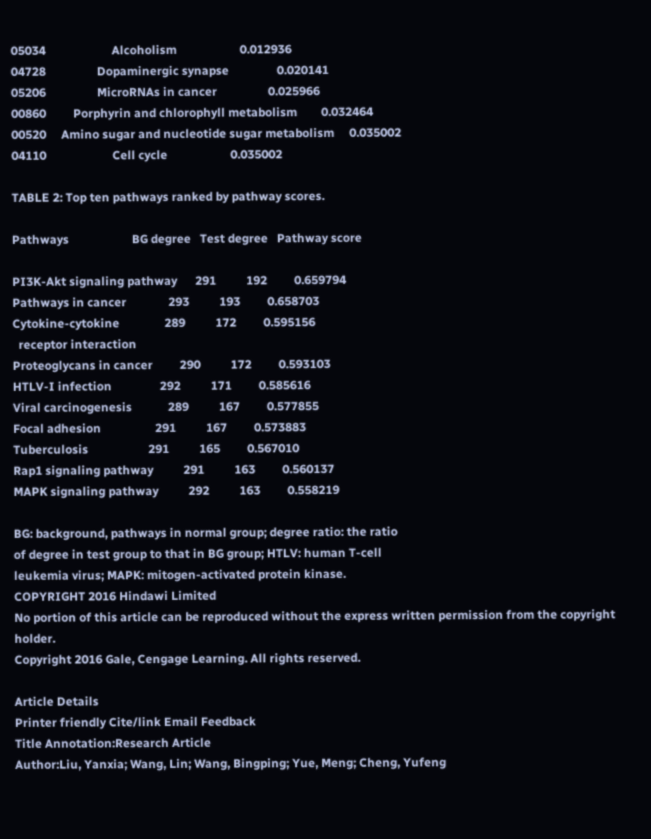05034                      Alcoholism                     0.012936
04728                 Dopaminergic synapse                0.020141
05206                 MicroRNAs in cancer                 0.025966
00860         Porphyrin and chlorophyll metabolism        0.032464
00520     Amino sugar and nucleotide sugar metabolism     0.035002
04110                      Cell cycle                     0.035002

TABLE 2: Top ten pathways ranked by pathway scores.

Pathways                     BG degree   Test degree   Pathway score

PI3K-Akt signaling pathway      291          192         0.659794
Pathways in cancer              293          193         0.658703
Cytokine-cytokine               289          172         0.595156
  receptor interaction
Proteoglycans in cancer         290          172         0.593103
HTLV-I infection                292          171         0.585616
Viral carcinogenesis            289          167         0.577855
Focal adhesion                  291          167         0.573883
Tuberculosis                    291          165         0.567010
Rap1 signaling pathway          291          163         0.560137
MAPK signaling pathway          292          163         0.558219

BG: background, pathways in normal group; degree ratio: the ratio
of degree in test group to that in BG group; HTLV: human T-cell
leukemia virus; MAPK: mitogen-activated protein kinase.
COPYRIGHT 2016 Hindawi Limited
No portion of this article can be reproduced without the express written permission from the copyright holder.
Copyright 2016 Gale, Cengage Learning. All rights reserved.

Article Details
Printer friendly Cite/link Email Feedback
Title Annotation:Research Article
Author:Liu, Yanxia; Wang, Lin; Wang, Bingping; Yue, Meng; Cheng, Yufeng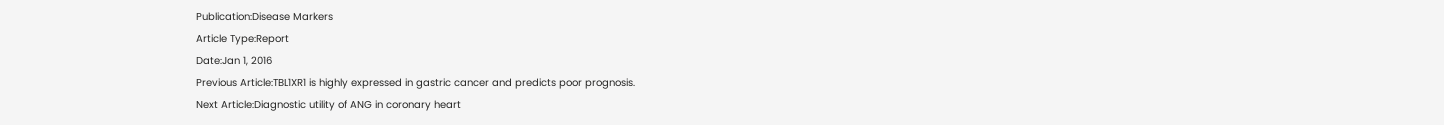Publication:Disease Markers
Article Type:Report
Date:Jan 1, 2016
Previous Article:TBL1XR1 is highly expressed in gastric cancer and predicts poor prognosis.
Next Article:Diagnostic utility of ANG in coronary heart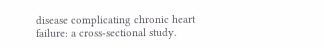disease complicating chronic heart failure: a cross-sectional study.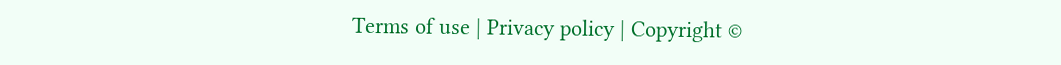Terms of use | Privacy policy | Copyright ©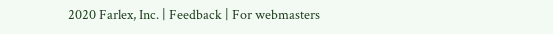2020 Farlex, Inc. | Feedback | For webmasters